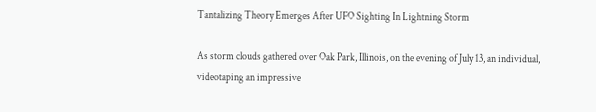Tantalizing Theory Emerges After UFO Sighting In Lightning Storm

As storm clouds gathered over Oak Park, Illinois, on the evening of July 13, an individual, videotaping an impressive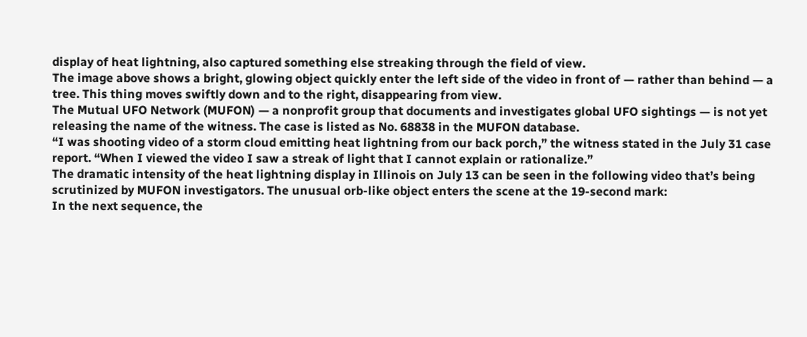display of heat lightning, also captured something else streaking through the field of view.
The image above shows a bright, glowing object quickly enter the left side of the video in front of — rather than behind — a tree. This thing moves swiftly down and to the right, disappearing from view.
The Mutual UFO Network (MUFON) — a nonprofit group that documents and investigates global UFO sightings — is not yet releasing the name of the witness. The case is listed as No. 68838 in the MUFON database.
“I was shooting video of a storm cloud emitting heat lightning from our back porch,” the witness stated in the July 31 case report. “When I viewed the video I saw a streak of light that I cannot explain or rationalize.”
The dramatic intensity of the heat lightning display in Illinois on July 13 can be seen in the following video that’s being scrutinized by MUFON investigators. The unusual orb-like object enters the scene at the 19-second mark:
In the next sequence, the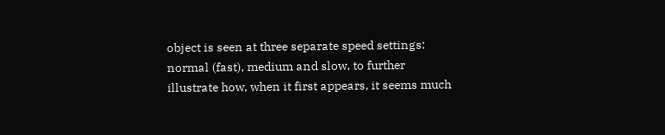object is seen at three separate speed settings: normal (fast), medium and slow, to further illustrate how, when it first appears, it seems much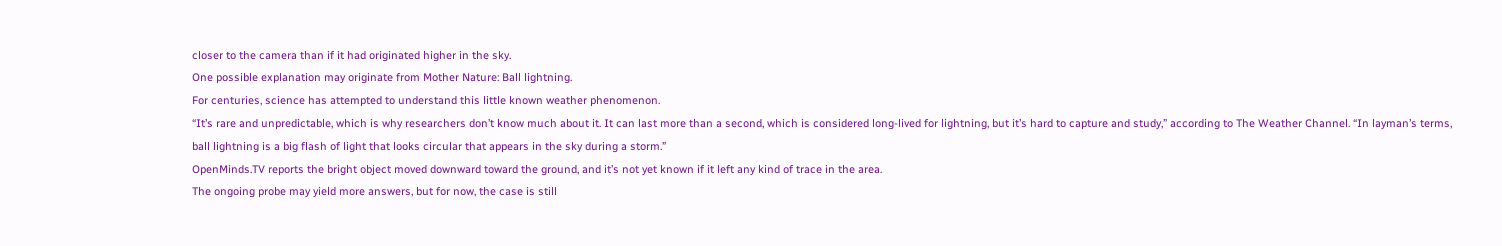closer to the camera than if it had originated higher in the sky.
One possible explanation may originate from Mother Nature: Ball lightning.
For centuries, science has attempted to understand this little known weather phenomenon.
“It’s rare and unpredictable, which is why researchers don’t know much about it. It can last more than a second, which is considered long-lived for lightning, but it’s hard to capture and study,” according to The Weather Channel. “In layman’s terms, ball lightning is a big flash of light that looks circular that appears in the sky during a storm.”
OpenMinds.TV reports the bright object moved downward toward the ground, and it’s not yet known if it left any kind of trace in the area.
The ongoing probe may yield more answers, but for now, the case is still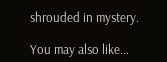shrouded in mystery.

You may also like...